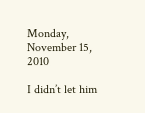Monday, November 15, 2010

I didn’t let him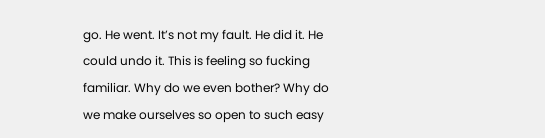go. He went. It’s not my fault. He did it. He could undo it. This is feeling so fucking familiar. Why do we even bother? Why do we make ourselves so open to such easy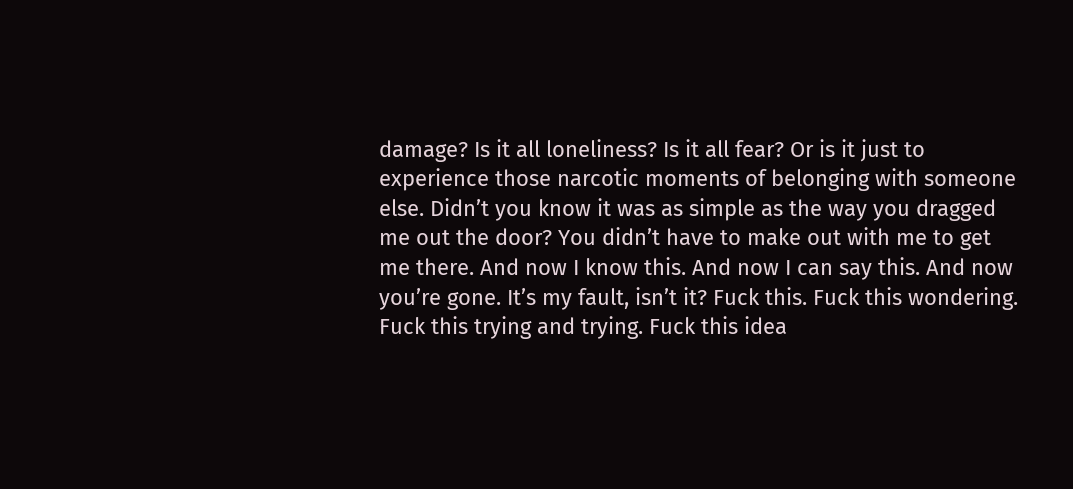damage? Is it all loneliness? Is it all fear? Or is it just to experience those narcotic moments of belonging with someone else. Didn’t you know it was as simple as the way you dragged me out the door? You didn’t have to make out with me to get me there. And now I know this. And now I can say this. And now you’re gone. It’s my fault, isn’t it? Fuck this. Fuck this wondering. Fuck this trying and trying. Fuck this idea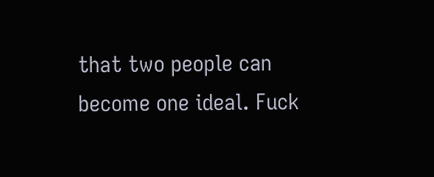that two people can become one ideal. Fuck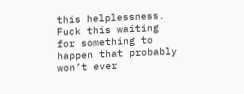this helplessness. Fuck this waiting for something to happen that probably won’t ever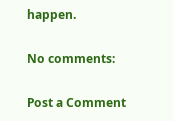happen.

No comments:

Post a Comment